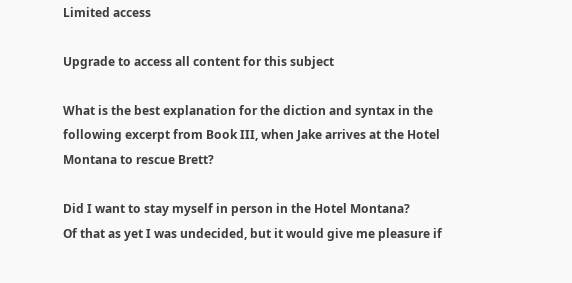Limited access

Upgrade to access all content for this subject

What is the best explanation for the diction and syntax in the following excerpt from Book III, when Jake arrives at the Hotel Montana to rescue Brett?

Did I want to stay myself in person in the Hotel Montana?
Of that as yet I was undecided, but it would give me pleasure if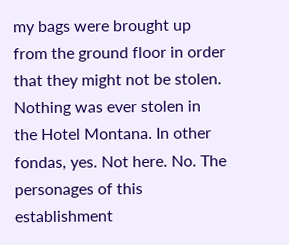my bags were brought up from the ground floor in order that they might not be stolen. Nothing was ever stolen in the Hotel Montana. In other fondas, yes. Not here. No. The personages of this establishment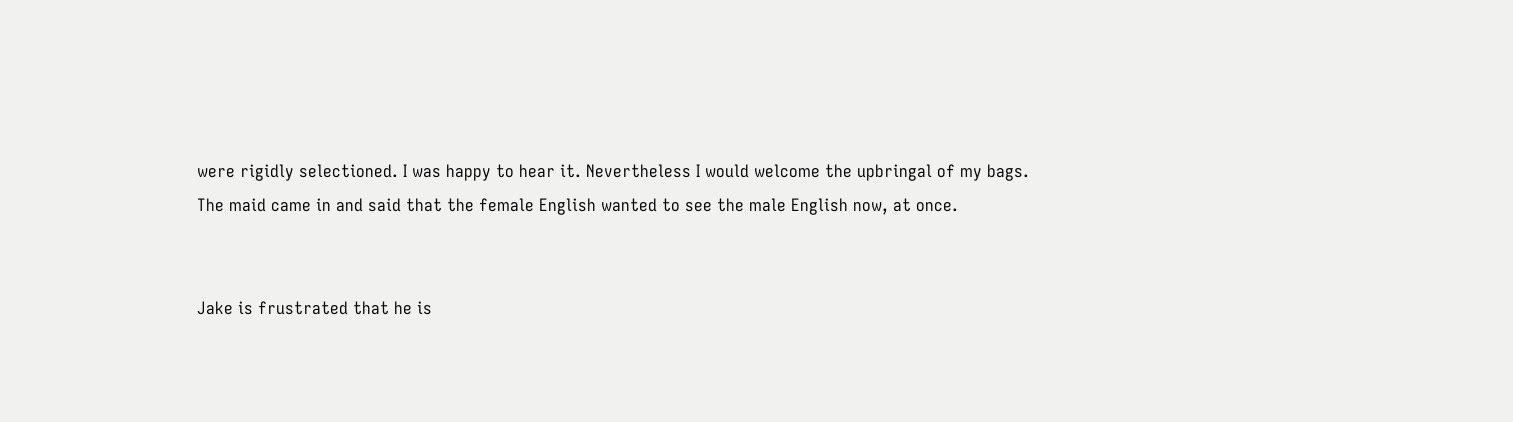were rigidly selectioned. I was happy to hear it. Nevertheless I would welcome the upbringal of my bags.
The maid came in and said that the female English wanted to see the male English now, at once.


Jake is frustrated that he is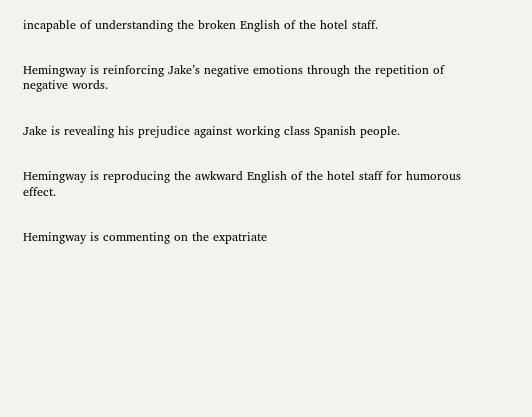incapable of understanding the broken English of the hotel staff.


Hemingway is reinforcing Jake’s negative emotions through the repetition of negative words.


Jake is revealing his prejudice against working class Spanish people.


Hemingway is reproducing the awkward English of the hotel staff for humorous effect.


Hemingway is commenting on the expatriate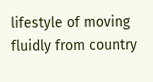lifestyle of moving fluidly from country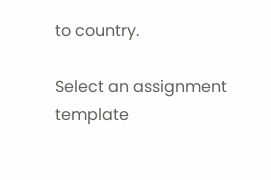to country.

Select an assignment template